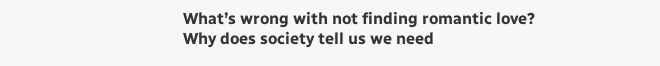What’s wrong with not finding romantic love? Why does society tell us we need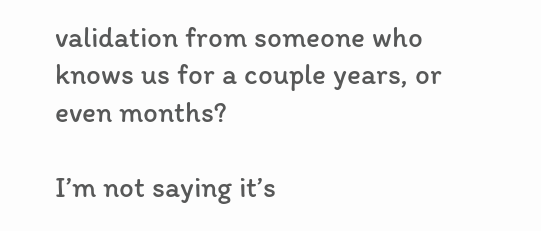validation from someone who knows us for a couple years, or even months?

I’m not saying it’s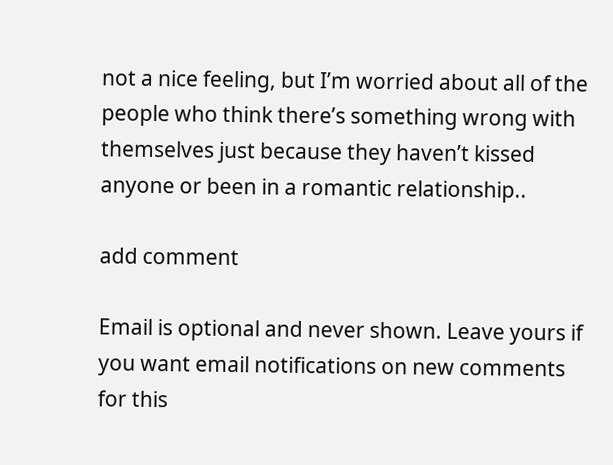not a nice feeling, but I’m worried about all of the people who think there’s something wrong with themselves just because they haven’t kissed anyone or been in a romantic relationship..

add comment

Email is optional and never shown. Leave yours if you want email notifications on new comments for this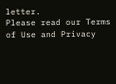letter.
Please read our Terms of Use and Privacy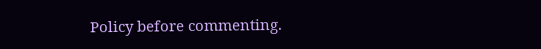Policy before commenting.